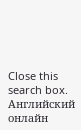Close this search box.
Английский онлайн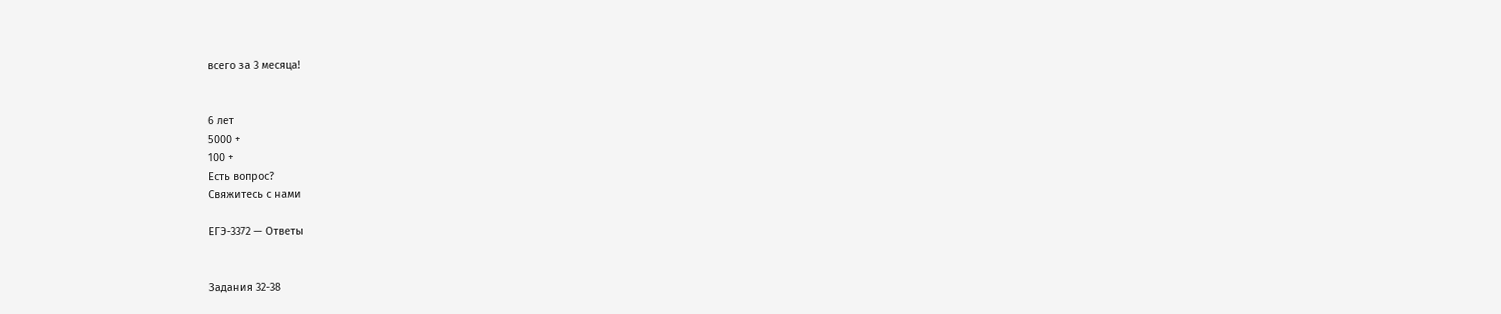всего за 3 месяца!


6 лет
5000 +
100 +
Есть вопрос?
Свяжитесь с нами

ЕГЭ-3372 — Ответы


Задания 32-38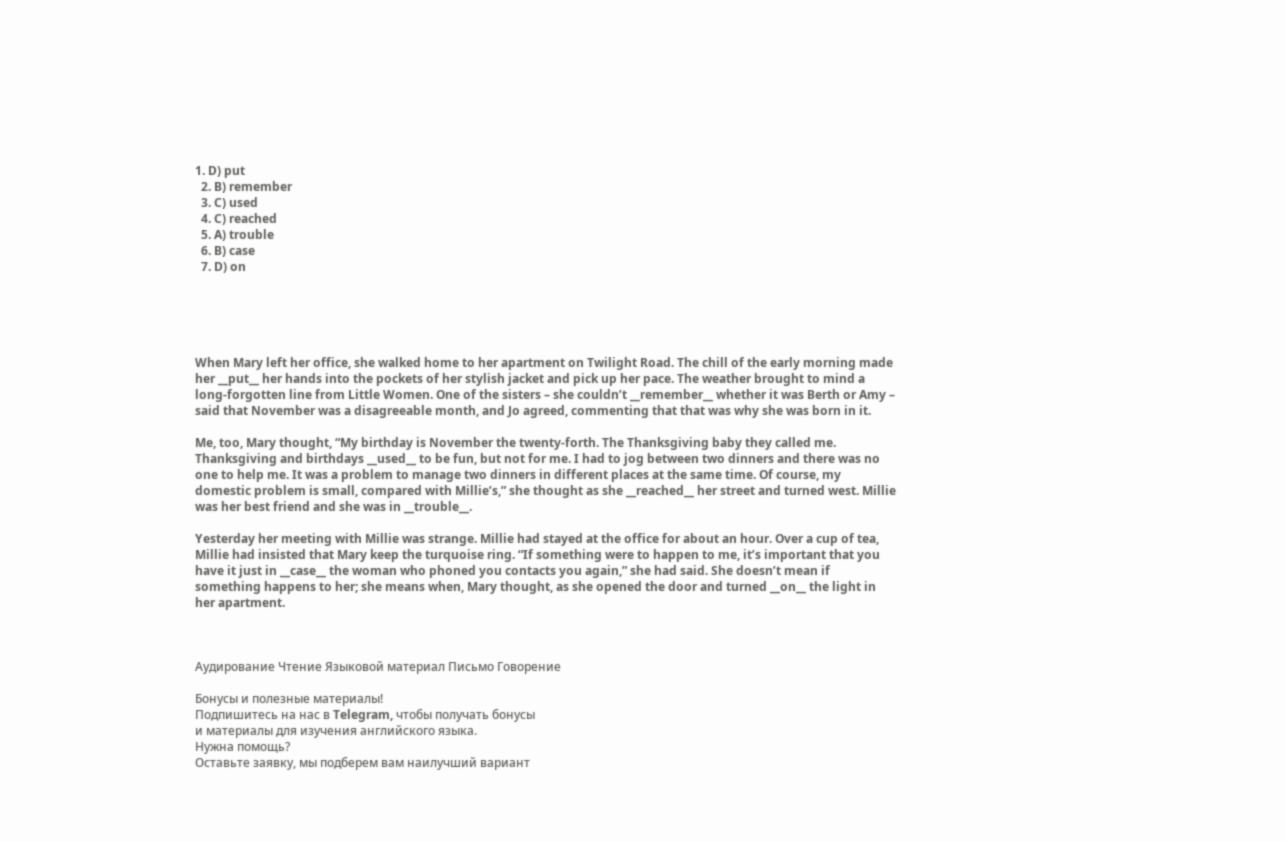1. D) put
  2. B) remember
  3. C) used
  4. C) reached
  5. A) trouble
  6. B) case
  7. D) on





When Mary left her office, she walked home to her apartment on Twilight Road. The chill of the early morning made her __put__ her hands into the pockets of her stylish jacket and pick up her pace. The weather brought to mind a long-forgotten line from Little Women. One of the sisters – she couldn’t __remember__ whether it was Berth or Amy – said that November was a disagreeable month, and Jo agreed, commenting that that was why she was born in it.

Me, too, Mary thought, “My birthday is November the twenty-forth. The Thanksgiving baby they called me. Thanksgiving and birthdays __used__ to be fun, but not for me. I had to jog between two dinners and there was no one to help me. It was a problem to manage two dinners in different places at the same time. Of course, my domestic problem is small, compared with Millie’s,” she thought as she __reached__ her street and turned west. Millie was her best friend and she was in __trouble__.

Yesterday her meeting with Millie was strange. Millie had stayed at the office for about an hour. Over a cup of tea, Millie had insisted that Mary keep the turquoise ring. “If something were to happen to me, it’s important that you have it just in __case__ the woman who phoned you contacts you again,” she had said. She doesn’t mean if something happens to her; she means when, Mary thought, as she opened the door and turned __on__ the light in her apartment.



Аудирование Чтение Языковой материал Письмо Говорение

Бонусы и полезные материалы!
Подпишитесь на нас в Telegram, чтобы получать бонусы
и материалы для изучения английского языка.
Нужна помощь?
Оставьте заявку, мы подберем вам наилучший вариант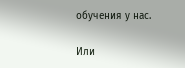обучения у нас.

Или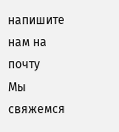напишите нам на почту
Мы свяжемся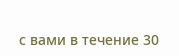с вами в течение 30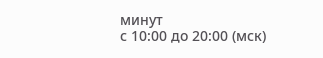минут
с 10:00 до 20:00 (мск)